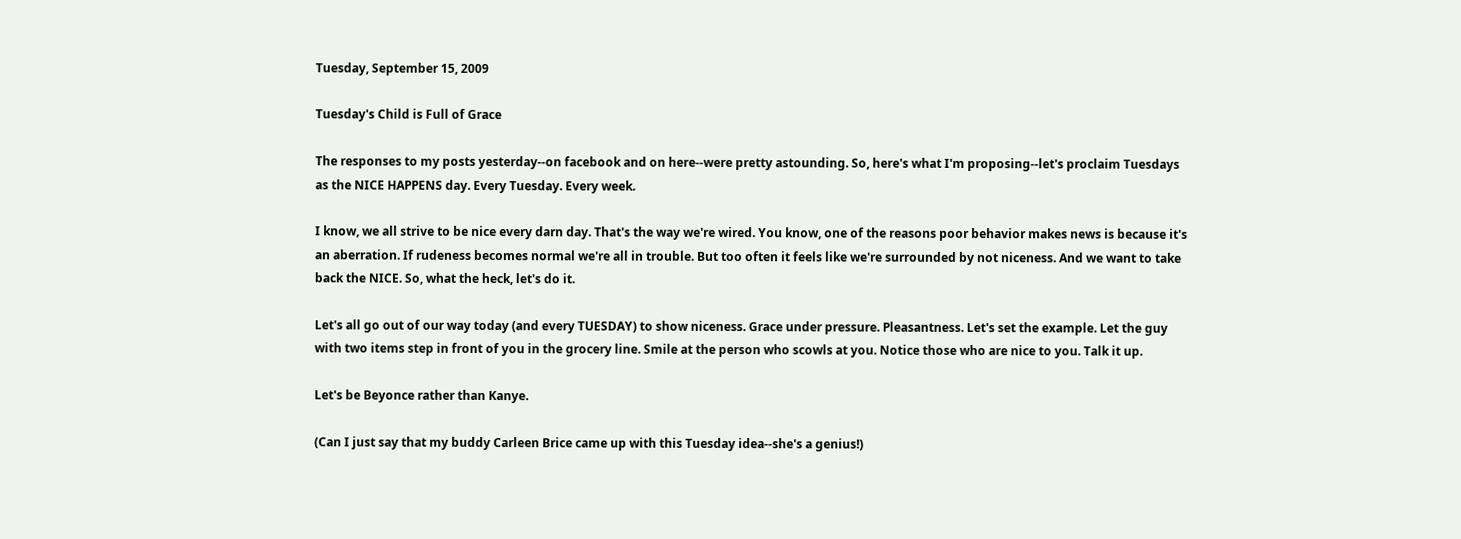Tuesday, September 15, 2009

Tuesday's Child is Full of Grace

The responses to my posts yesterday--on facebook and on here--were pretty astounding. So, here's what I'm proposing--let's proclaim Tuesdays as the NICE HAPPENS day. Every Tuesday. Every week.

I know, we all strive to be nice every darn day. That's the way we're wired. You know, one of the reasons poor behavior makes news is because it's an aberration. If rudeness becomes normal we're all in trouble. But too often it feels like we're surrounded by not niceness. And we want to take back the NICE. So, what the heck, let's do it.

Let's all go out of our way today (and every TUESDAY) to show niceness. Grace under pressure. Pleasantness. Let's set the example. Let the guy with two items step in front of you in the grocery line. Smile at the person who scowls at you. Notice those who are nice to you. Talk it up.

Let's be Beyonce rather than Kanye.

(Can I just say that my buddy Carleen Brice came up with this Tuesday idea--she's a genius!)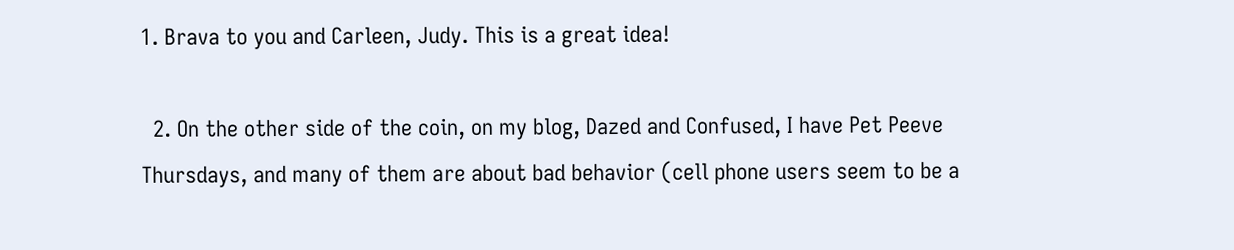1. Brava to you and Carleen, Judy. This is a great idea!

  2. On the other side of the coin, on my blog, Dazed and Confused, I have Pet Peeve Thursdays, and many of them are about bad behavior (cell phone users seem to be a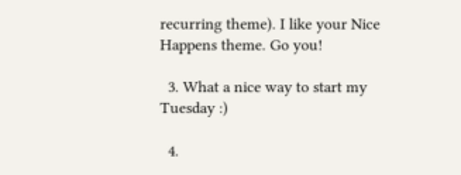recurring theme). I like your Nice Happens theme. Go you!

  3. What a nice way to start my Tuesday :)

  4.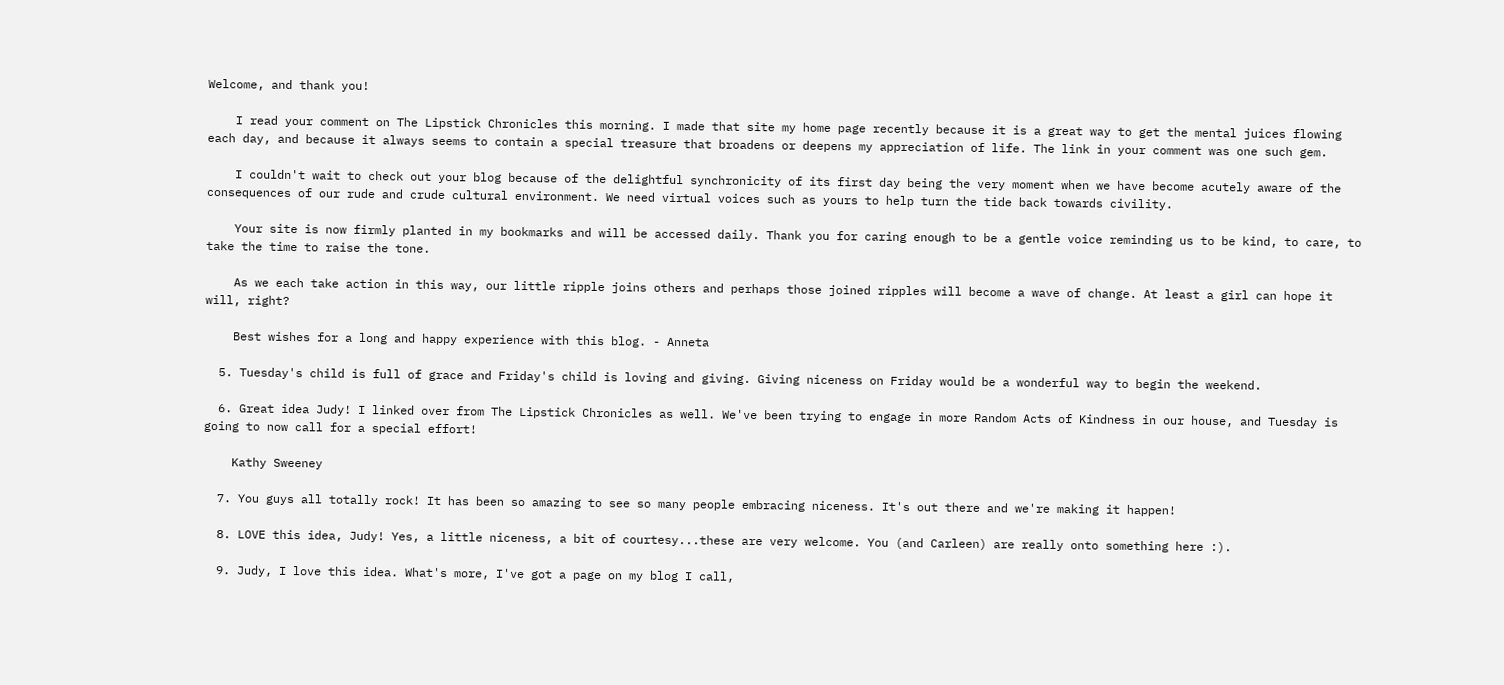Welcome, and thank you!

    I read your comment on The Lipstick Chronicles this morning. I made that site my home page recently because it is a great way to get the mental juices flowing each day, and because it always seems to contain a special treasure that broadens or deepens my appreciation of life. The link in your comment was one such gem.

    I couldn't wait to check out your blog because of the delightful synchronicity of its first day being the very moment when we have become acutely aware of the consequences of our rude and crude cultural environment. We need virtual voices such as yours to help turn the tide back towards civility.

    Your site is now firmly planted in my bookmarks and will be accessed daily. Thank you for caring enough to be a gentle voice reminding us to be kind, to care, to take the time to raise the tone.

    As we each take action in this way, our little ripple joins others and perhaps those joined ripples will become a wave of change. At least a girl can hope it will, right?

    Best wishes for a long and happy experience with this blog. - Anneta

  5. Tuesday's child is full of grace and Friday's child is loving and giving. Giving niceness on Friday would be a wonderful way to begin the weekend.

  6. Great idea Judy! I linked over from The Lipstick Chronicles as well. We've been trying to engage in more Random Acts of Kindness in our house, and Tuesday is going to now call for a special effort!

    Kathy Sweeney

  7. You guys all totally rock! It has been so amazing to see so many people embracing niceness. It's out there and we're making it happen!

  8. LOVE this idea, Judy! Yes, a little niceness, a bit of courtesy...these are very welcome. You (and Carleen) are really onto something here :).

  9. Judy, I love this idea. What's more, I've got a page on my blog I call,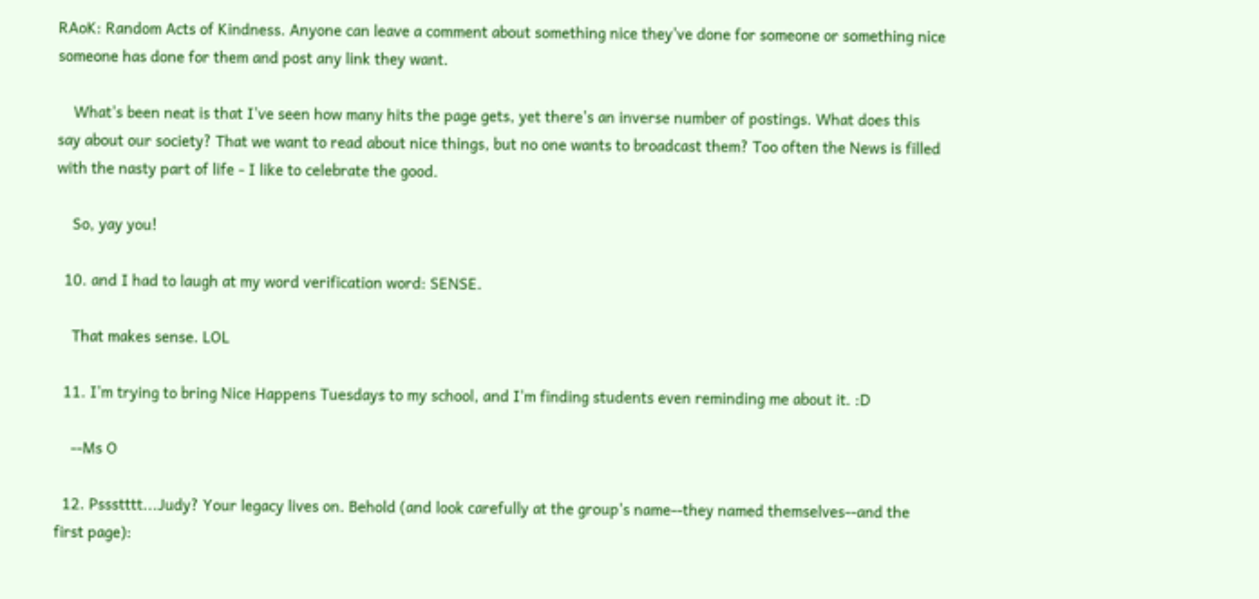RAoK: Random Acts of Kindness. Anyone can leave a comment about something nice they've done for someone or something nice someone has done for them and post any link they want.

    What's been neat is that I've seen how many hits the page gets, yet there's an inverse number of postings. What does this say about our society? That we want to read about nice things, but no one wants to broadcast them? Too often the News is filled with the nasty part of life - I like to celebrate the good.

    So, yay you!

  10. and I had to laugh at my word verification word: SENSE.

    That makes sense. LOL

  11. I'm trying to bring Nice Happens Tuesdays to my school, and I'm finding students even reminding me about it. :D

    --Ms O

  12. Pssstttt...Judy? Your legacy lives on. Behold (and look carefully at the group's name--they named themselves--and the first page):